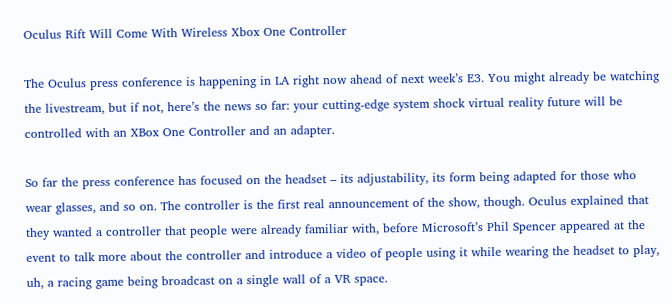Oculus Rift Will Come With Wireless Xbox One Controller

The Oculus press conference is happening in LA right now ahead of next week’s E3. You might already be watching the livestream, but if not, here’s the news so far: your cutting-edge system shock virtual reality future will be controlled with an XBox One Controller and an adapter.

So far the press conference has focused on the headset – its adjustability, its form being adapted for those who wear glasses, and so on. The controller is the first real announcement of the show, though. Oculus explained that they wanted a controller that people were already familiar with, before Microsoft’s Phil Spencer appeared at the event to talk more about the controller and introduce a video of people using it while wearing the headset to play, uh, a racing game being broadcast on a single wall of a VR space.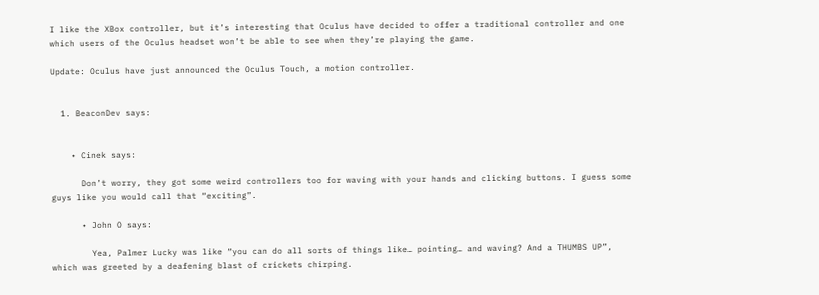I like the XBox controller, but it’s interesting that Oculus have decided to offer a traditional controller and one which users of the Oculus headset won’t be able to see when they’re playing the game.

Update: Oculus have just announced the Oculus Touch, a motion controller.


  1. BeaconDev says:


    • Cinek says:

      Don’t worry, they got some weird controllers too for waving with your hands and clicking buttons. I guess some guys like you would call that “exciting”.

      • John O says:

        Yea, Palmer Lucky was like “you can do all sorts of things like… pointing… and waving? And a THUMBS UP”, which was greeted by a deafening blast of crickets chirping.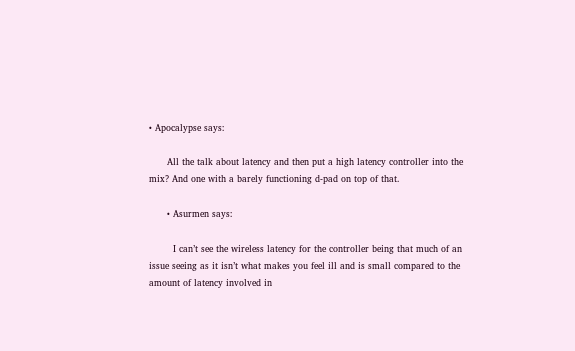• Apocalypse says:

      All the talk about latency and then put a high latency controller into the mix? And one with a barely functioning d-pad on top of that.

      • Asurmen says:

        I can’t see the wireless latency for the controller being that much of an issue seeing as it isn’t what makes you feel ill and is small compared to the amount of latency involved in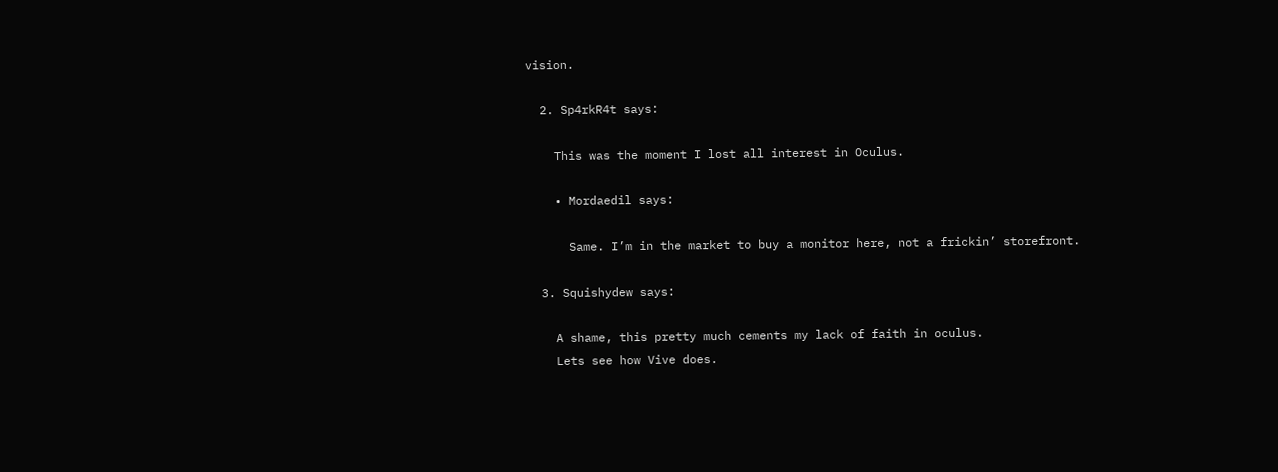vision.

  2. Sp4rkR4t says:

    This was the moment I lost all interest in Oculus.

    • Mordaedil says:

      Same. I’m in the market to buy a monitor here, not a frickin’ storefront.

  3. Squishydew says:

    A shame, this pretty much cements my lack of faith in oculus.
    Lets see how Vive does.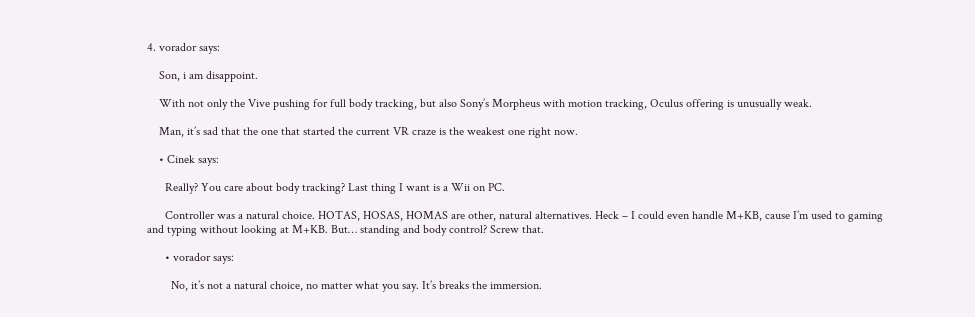4. vorador says:

    Son, i am disappoint.

    With not only the Vive pushing for full body tracking, but also Sony’s Morpheus with motion tracking, Oculus offering is unusually weak.

    Man, it’s sad that the one that started the current VR craze is the weakest one right now.

    • Cinek says:

      Really? You care about body tracking? Last thing I want is a Wii on PC.

      Controller was a natural choice. HOTAS, HOSAS, HOMAS are other, natural alternatives. Heck – I could even handle M+KB, cause I’m used to gaming and typing without looking at M+KB. But… standing and body control? Screw that.

      • vorador says:

        No, it’s not a natural choice, no matter what you say. It’s breaks the immersion.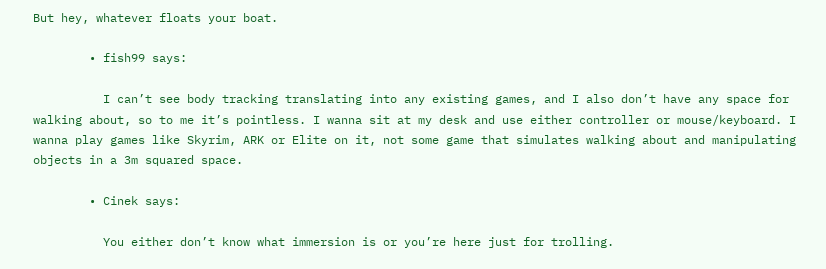But hey, whatever floats your boat.

        • fish99 says:

          I can’t see body tracking translating into any existing games, and I also don’t have any space for walking about, so to me it’s pointless. I wanna sit at my desk and use either controller or mouse/keyboard. I wanna play games like Skyrim, ARK or Elite on it, not some game that simulates walking about and manipulating objects in a 3m squared space.

        • Cinek says:

          You either don’t know what immersion is or you’re here just for trolling.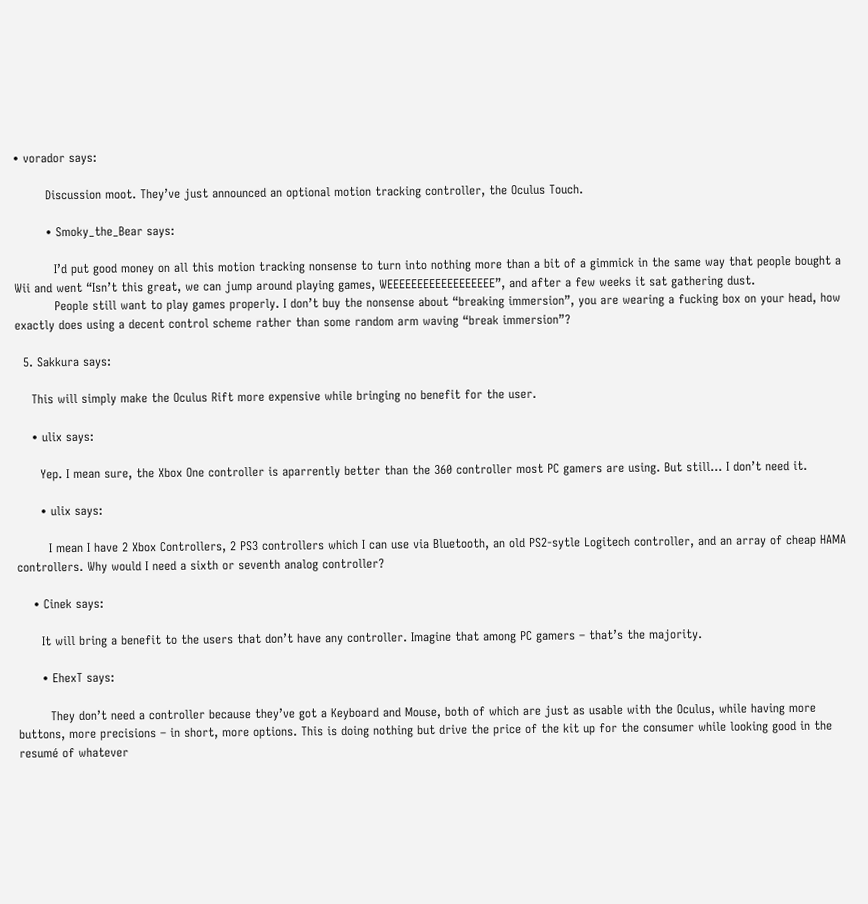• vorador says:

        Discussion moot. They’ve just announced an optional motion tracking controller, the Oculus Touch.

        • Smoky_the_Bear says:

          I’d put good money on all this motion tracking nonsense to turn into nothing more than a bit of a gimmick in the same way that people bought a Wii and went “Isn’t this great, we can jump around playing games, WEEEEEEEEEEEEEEEEEE”, and after a few weeks it sat gathering dust.
          People still want to play games properly. I don’t buy the nonsense about “breaking immersion”, you are wearing a fucking box on your head, how exactly does using a decent control scheme rather than some random arm waving “break immersion”?

  5. Sakkura says:

    This will simply make the Oculus Rift more expensive while bringing no benefit for the user.

    • ulix says:

      Yep. I mean sure, the Xbox One controller is aparrently better than the 360 controller most PC gamers are using. But still… I don’t need it.

      • ulix says:

        I mean I have 2 Xbox Controllers, 2 PS3 controllers which I can use via Bluetooth, an old PS2-sytle Logitech controller, and an array of cheap HAMA controllers. Why would I need a sixth or seventh analog controller?

    • Cinek says:

      It will bring a benefit to the users that don’t have any controller. Imagine that among PC gamers – that’s the majority.

      • EhexT says:

        They don’t need a controller because they’ve got a Keyboard and Mouse, both of which are just as usable with the Oculus, while having more buttons, more precisions – in short, more options. This is doing nothing but drive the price of the kit up for the consumer while looking good in the resumé of whatever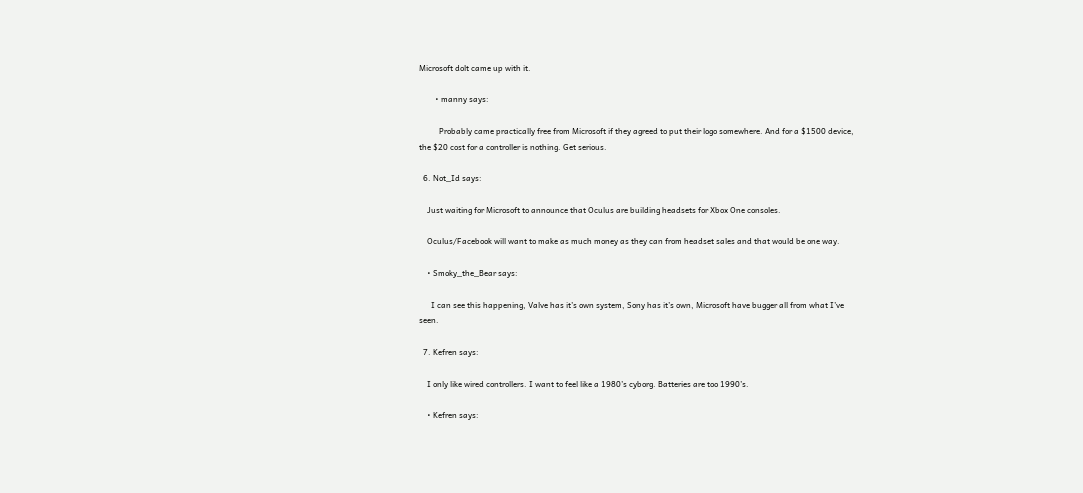Microsoft dolt came up with it.

        • manny says:

          Probably came practically free from Microsoft if they agreed to put their logo somewhere. And for a $1500 device, the $20 cost for a controller is nothing. Get serious.

  6. Not_Id says:

    Just waiting for Microsoft to announce that Oculus are building headsets for Xbox One consoles.

    Oculus/Facebook will want to make as much money as they can from headset sales and that would be one way.

    • Smoky_the_Bear says:

      I can see this happening, Valve has it’s own system, Sony has it’s own, Microsoft have bugger all from what I’ve seen.

  7. Kefren says:

    I only like wired controllers. I want to feel like a 1980’s cyborg. Batteries are too 1990’s.

    • Kefren says: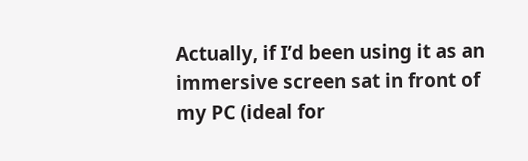Actually, if I’d been using it as an immersive screen sat in front of my PC (ideal for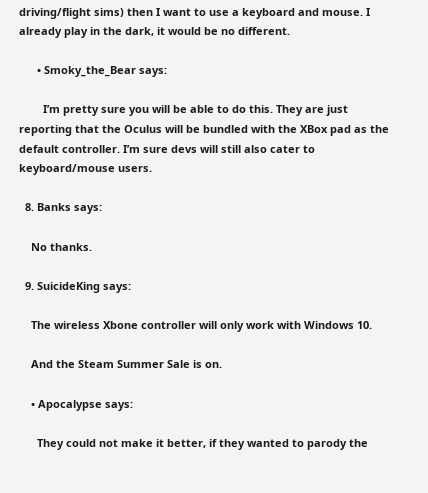driving/flight sims) then I want to use a keyboard and mouse. I already play in the dark, it would be no different.

      • Smoky_the_Bear says:

        I’m pretty sure you will be able to do this. They are just reporting that the Oculus will be bundled with the XBox pad as the default controller. I’m sure devs will still also cater to keyboard/mouse users.

  8. Banks says:

    No thanks.

  9. SuicideKing says:

    The wireless Xbone controller will only work with Windows 10.

    And the Steam Summer Sale is on.

    • Apocalypse says:

      They could not make it better, if they wanted to parody the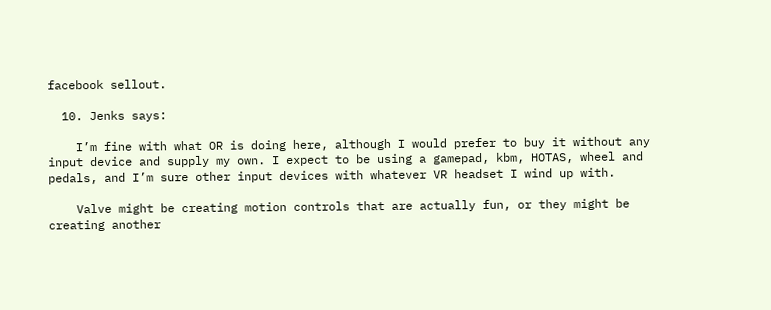facebook sellout.

  10. Jenks says:

    I’m fine with what OR is doing here, although I would prefer to buy it without any input device and supply my own. I expect to be using a gamepad, kbm, HOTAS, wheel and pedals, and I’m sure other input devices with whatever VR headset I wind up with.

    Valve might be creating motion controls that are actually fun, or they might be creating another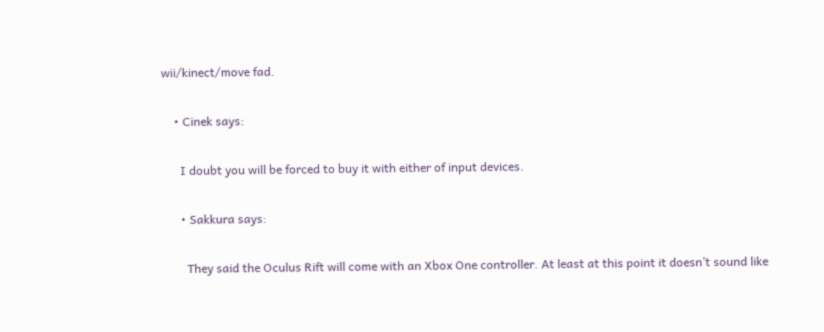wii/kinect/move fad.

    • Cinek says:

      I doubt you will be forced to buy it with either of input devices.

      • Sakkura says:

        They said the Oculus Rift will come with an Xbox One controller. At least at this point it doesn’t sound like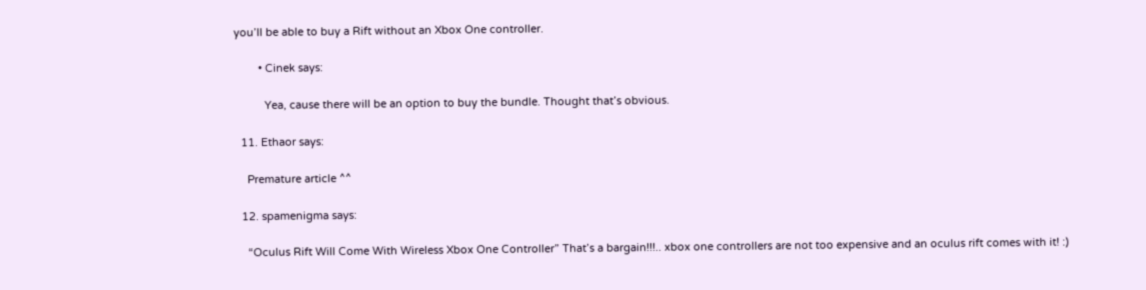you’ll be able to buy a Rift without an Xbox One controller.

        • Cinek says:

          Yea, cause there will be an option to buy the bundle. Thought that’s obvious.

  11. Ethaor says:

    Premature article ^^

  12. spamenigma says:

    “Oculus Rift Will Come With Wireless Xbox One Controller” That’s a bargain!!!.. xbox one controllers are not too expensive and an oculus rift comes with it! :)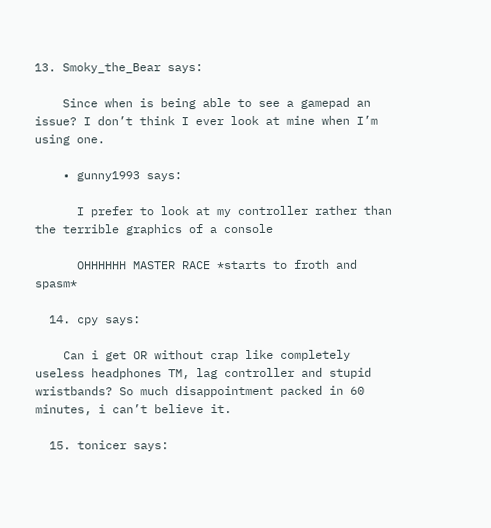13. Smoky_the_Bear says:

    Since when is being able to see a gamepad an issue? I don’t think I ever look at mine when I’m using one.

    • gunny1993 says:

      I prefer to look at my controller rather than the terrible graphics of a console

      OHHHHHH MASTER RACE *starts to froth and spasm*

  14. cpy says:

    Can i get OR without crap like completely useless headphones TM, lag controller and stupid wristbands? So much disappointment packed in 60 minutes, i can’t believe it.

  15. tonicer says: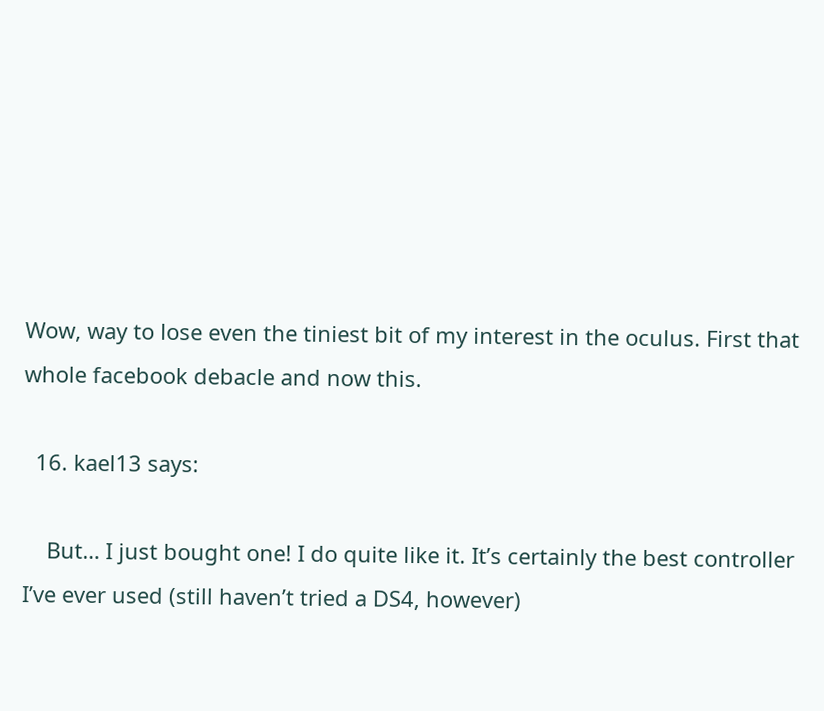Wow, way to lose even the tiniest bit of my interest in the oculus. First that whole facebook debacle and now this.

  16. kael13 says:

    But… I just bought one! I do quite like it. It’s certainly the best controller I’ve ever used (still haven’t tried a DS4, however)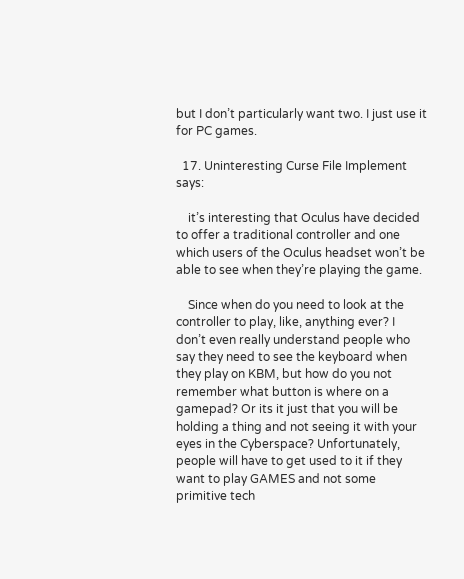but I don’t particularly want two. I just use it for PC games.

  17. Uninteresting Curse File Implement says:

    it’s interesting that Oculus have decided to offer a traditional controller and one which users of the Oculus headset won’t be able to see when they’re playing the game.

    Since when do you need to look at the controller to play, like, anything ever? I don’t even really understand people who say they need to see the keyboard when they play on KBM, but how do you not remember what button is where on a gamepad? Or its it just that you will be holding a thing and not seeing it with your eyes in the Cyberspace? Unfortunately, people will have to get used to it if they want to play GAMES and not some primitive tech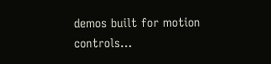demos built for motion controls…